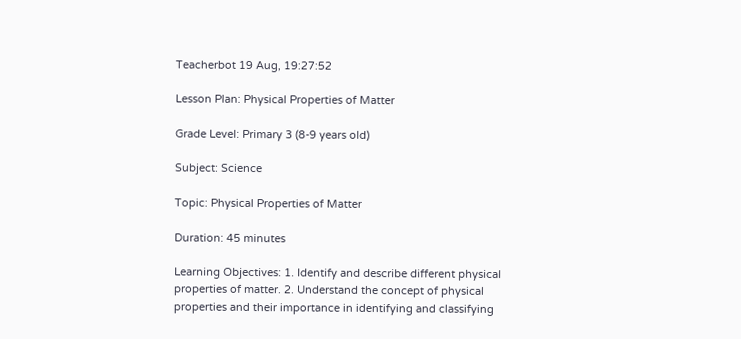Teacherbot 19 Aug, 19:27:52

Lesson Plan: Physical Properties of Matter

Grade Level: Primary 3 (8-9 years old)

Subject: Science

Topic: Physical Properties of Matter

Duration: 45 minutes

Learning Objectives: 1. Identify and describe different physical properties of matter. 2. Understand the concept of physical properties and their importance in identifying and classifying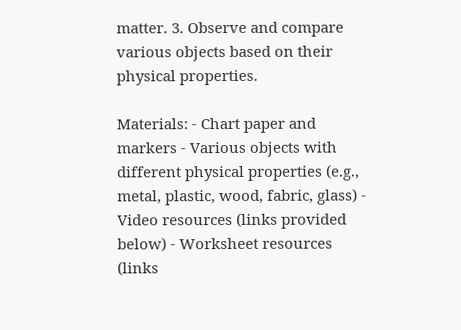matter. 3. Observe and compare various objects based on their physical properties.

Materials: - Chart paper and markers - Various objects with different physical properties (e.g., metal, plastic, wood, fabric, glass) - Video resources (links provided below) - Worksheet resources (links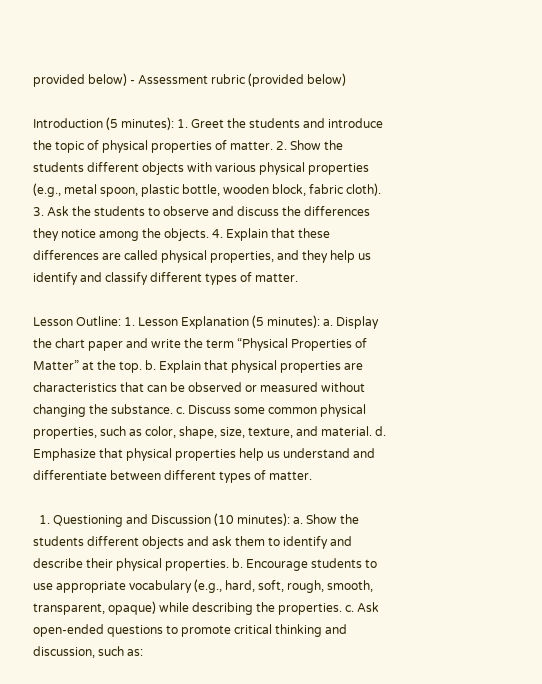provided below) - Assessment rubric (provided below)

Introduction (5 minutes): 1. Greet the students and introduce the topic of physical properties of matter. 2. Show the students different objects with various physical properties (e.g., metal spoon, plastic bottle, wooden block, fabric cloth). 3. Ask the students to observe and discuss the differences they notice among the objects. 4. Explain that these differences are called physical properties, and they help us identify and classify different types of matter.

Lesson Outline: 1. Lesson Explanation (5 minutes): a. Display the chart paper and write the term “Physical Properties of Matter” at the top. b. Explain that physical properties are characteristics that can be observed or measured without changing the substance. c. Discuss some common physical properties, such as color, shape, size, texture, and material. d. Emphasize that physical properties help us understand and differentiate between different types of matter.

  1. Questioning and Discussion (10 minutes): a. Show the students different objects and ask them to identify and describe their physical properties. b. Encourage students to use appropriate vocabulary (e.g., hard, soft, rough, smooth, transparent, opaque) while describing the properties. c. Ask open-ended questions to promote critical thinking and discussion, such as: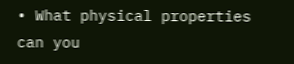• What physical properties can you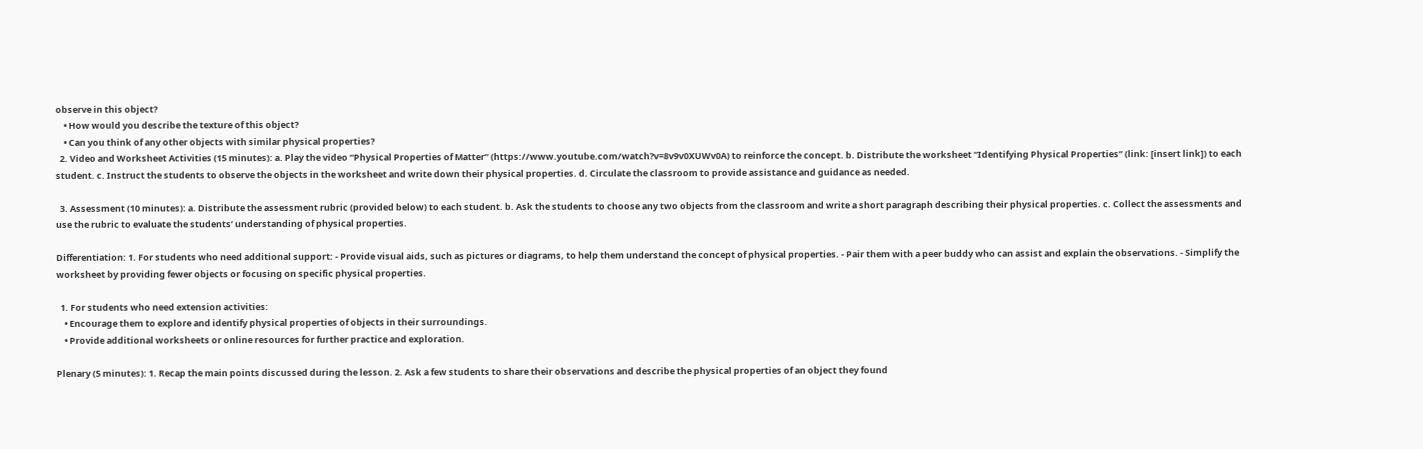observe in this object?
    • How would you describe the texture of this object?
    • Can you think of any other objects with similar physical properties?
  2. Video and Worksheet Activities (15 minutes): a. Play the video “Physical Properties of Matter” (https://www.youtube.com/watch?v=8v9v0XUWv0A) to reinforce the concept. b. Distribute the worksheet “Identifying Physical Properties” (link: [insert link]) to each student. c. Instruct the students to observe the objects in the worksheet and write down their physical properties. d. Circulate the classroom to provide assistance and guidance as needed.

  3. Assessment (10 minutes): a. Distribute the assessment rubric (provided below) to each student. b. Ask the students to choose any two objects from the classroom and write a short paragraph describing their physical properties. c. Collect the assessments and use the rubric to evaluate the students’ understanding of physical properties.

Differentiation: 1. For students who need additional support: - Provide visual aids, such as pictures or diagrams, to help them understand the concept of physical properties. - Pair them with a peer buddy who can assist and explain the observations. - Simplify the worksheet by providing fewer objects or focusing on specific physical properties.

  1. For students who need extension activities:
    • Encourage them to explore and identify physical properties of objects in their surroundings.
    • Provide additional worksheets or online resources for further practice and exploration.

Plenary (5 minutes): 1. Recap the main points discussed during the lesson. 2. Ask a few students to share their observations and describe the physical properties of an object they found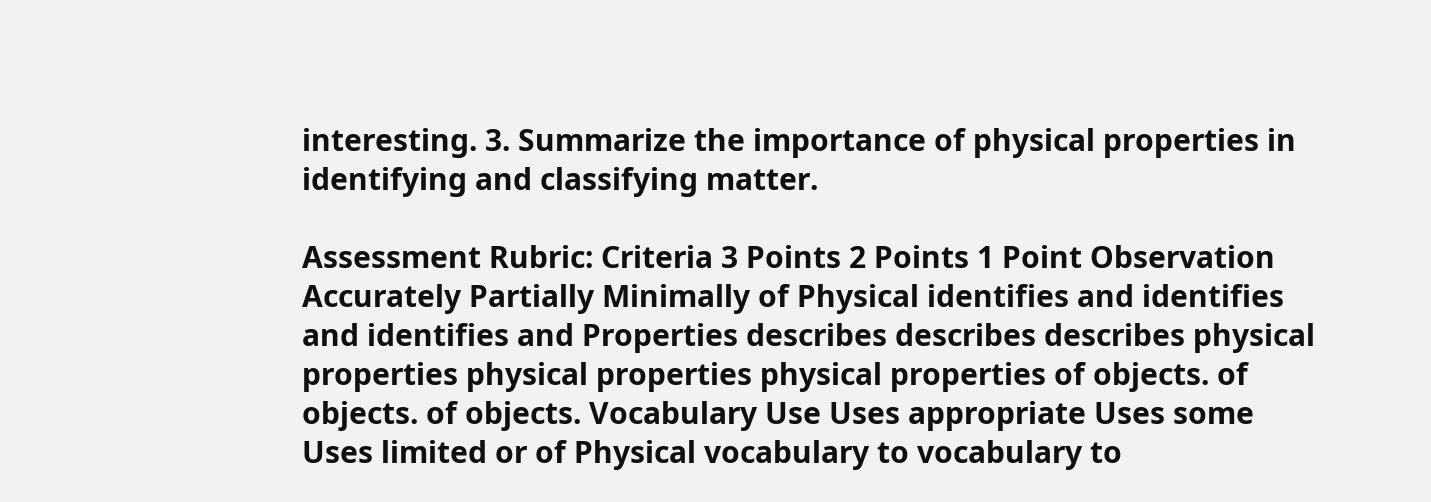interesting. 3. Summarize the importance of physical properties in identifying and classifying matter.

Assessment Rubric: Criteria 3 Points 2 Points 1 Point Observation Accurately Partially Minimally of Physical identifies and identifies and identifies and Properties describes describes describes physical properties physical properties physical properties of objects. of objects. of objects. Vocabulary Use Uses appropriate Uses some Uses limited or of Physical vocabulary to vocabulary to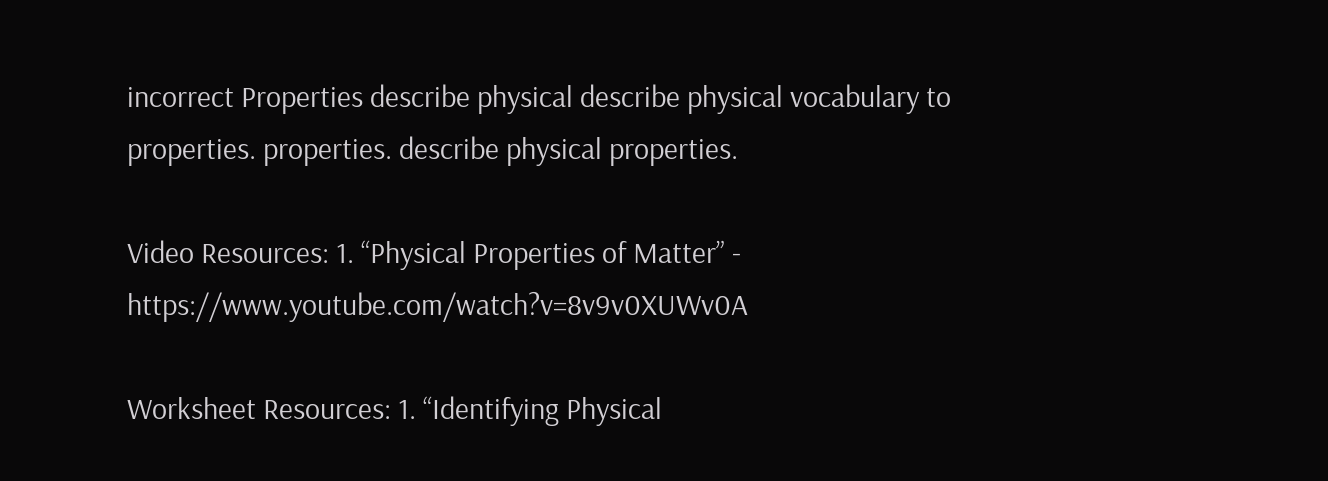incorrect Properties describe physical describe physical vocabulary to properties. properties. describe physical properties.

Video Resources: 1. “Physical Properties of Matter” - https://www.youtube.com/watch?v=8v9v0XUWv0A

Worksheet Resources: 1. “Identifying Physical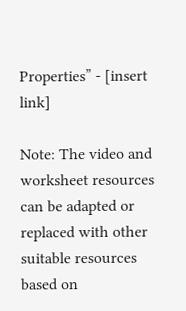Properties” - [insert link]

Note: The video and worksheet resources can be adapted or replaced with other suitable resources based on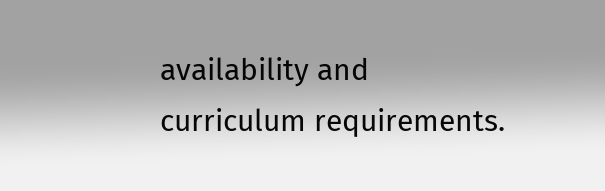availability and curriculum requirements.